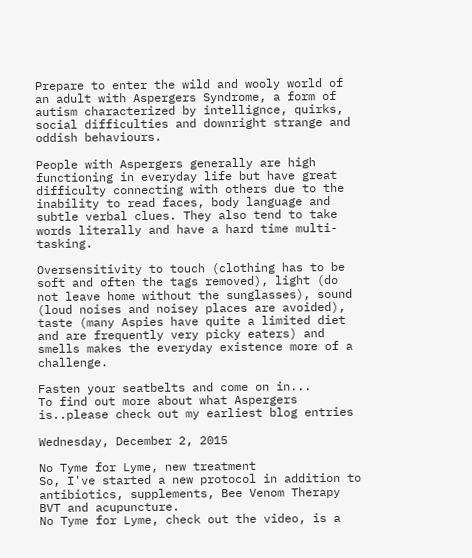Prepare to enter the wild and wooly world of an adult with Aspergers Syndrome, a form of autism characterized by intellignce, quirks, social difficulties and downright strange and oddish behaviours.

People with Aspergers generally are high functioning in everyday life but have great difficulty connecting with others due to the inability to read faces, body language and subtle verbal clues. They also tend to take words literally and have a hard time multi-tasking.

Oversensitivity to touch (clothing has to be soft and often the tags removed), light (do not leave home without the sunglasses), sound (loud noises and noisey places are avoided), taste (many Aspies have quite a limited diet and are frequently very picky eaters) and smells makes the everyday existence more of a challenge.

Fasten your seatbelts and come on in...
To find out more about what Aspergers is..please check out my earliest blog entries

Wednesday, December 2, 2015

No Tyme for Lyme, new treatment
So, I've started a new protocol in addition to antibiotics, supplements, Bee Venom Therapy BVT and acupuncture.
No Tyme for Lyme, check out the video, is a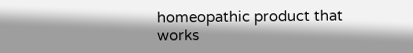homeopathic product that works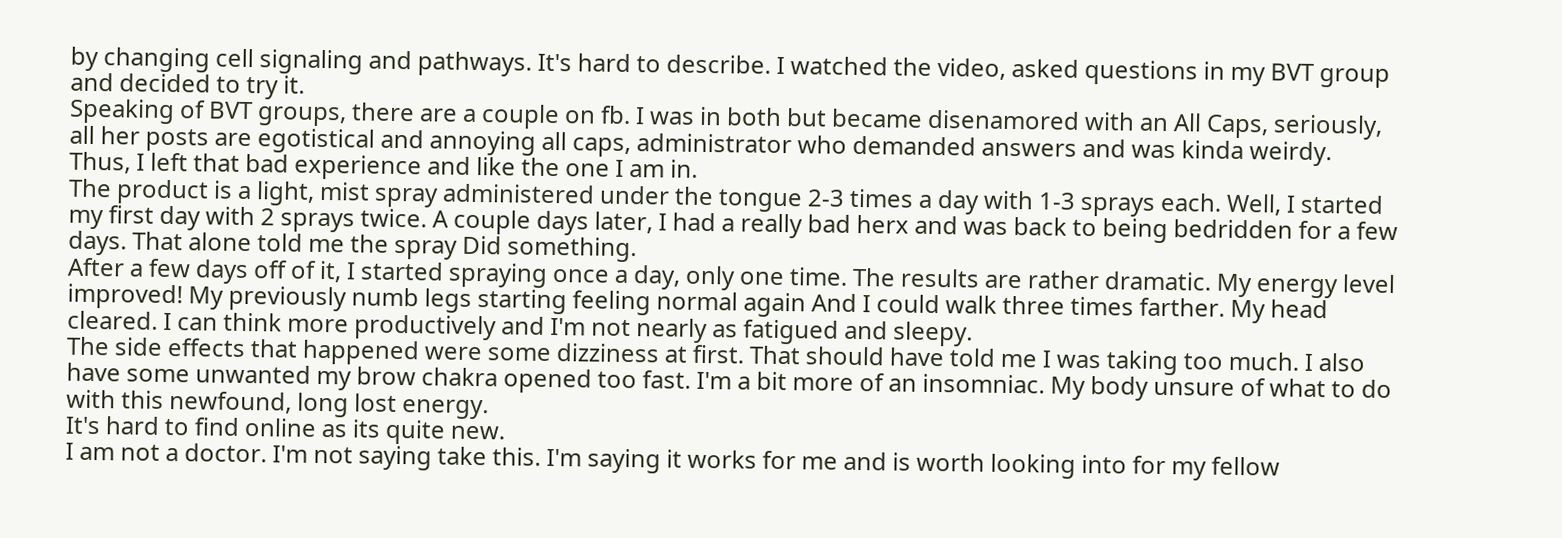by changing cell signaling and pathways. It's hard to describe. I watched the video, asked questions in my BVT group and decided to try it.
Speaking of BVT groups, there are a couple on fb. I was in both but became disenamored with an All Caps, seriously, all her posts are egotistical and annoying all caps, administrator who demanded answers and was kinda weirdy.
Thus, I left that bad experience and like the one I am in.
The product is a light, mist spray administered under the tongue 2-3 times a day with 1-3 sprays each. Well, I started my first day with 2 sprays twice. A couple days later, I had a really bad herx and was back to being bedridden for a few days. That alone told me the spray Did something.
After a few days off of it, I started spraying once a day, only one time. The results are rather dramatic. My energy level improved! My previously numb legs starting feeling normal again And I could walk three times farther. My head cleared. I can think more productively and I'm not nearly as fatigued and sleepy.
The side effects that happened were some dizziness at first. That should have told me I was taking too much. I also have some unwanted my brow chakra opened too fast. I'm a bit more of an insomniac. My body unsure of what to do with this newfound, long lost energy.
It's hard to find online as its quite new.
I am not a doctor. I'm not saying take this. I'm saying it works for me and is worth looking into for my fellow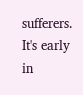sufferers.
It's early in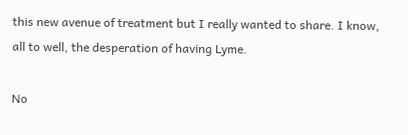this new avenue of treatment but I really wanted to share. I know, all to well, the desperation of having Lyme.

No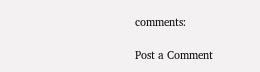comments:

Post a Comment